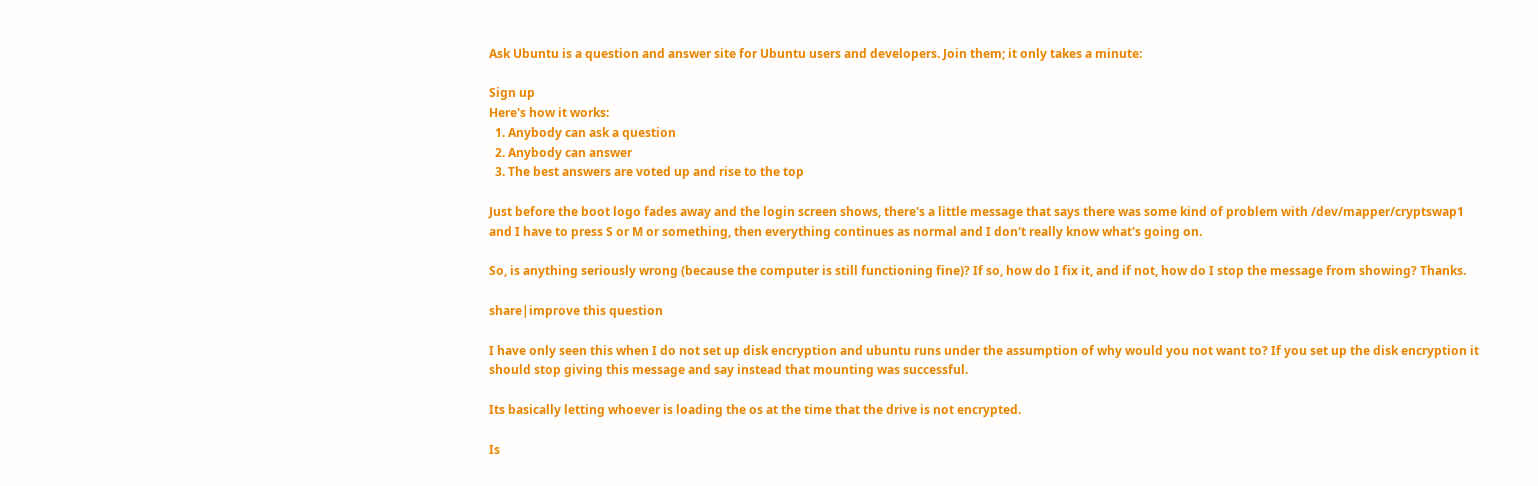Ask Ubuntu is a question and answer site for Ubuntu users and developers. Join them; it only takes a minute:

Sign up
Here's how it works:
  1. Anybody can ask a question
  2. Anybody can answer
  3. The best answers are voted up and rise to the top

Just before the boot logo fades away and the login screen shows, there's a little message that says there was some kind of problem with /dev/mapper/cryptswap1 and I have to press S or M or something, then everything continues as normal and I don't really know what's going on.

So, is anything seriously wrong (because the computer is still functioning fine)? If so, how do I fix it, and if not, how do I stop the message from showing? Thanks.

share|improve this question

I have only seen this when I do not set up disk encryption and ubuntu runs under the assumption of why would you not want to? If you set up the disk encryption it should stop giving this message and say instead that mounting was successful.

Its basically letting whoever is loading the os at the time that the drive is not encrypted.

Is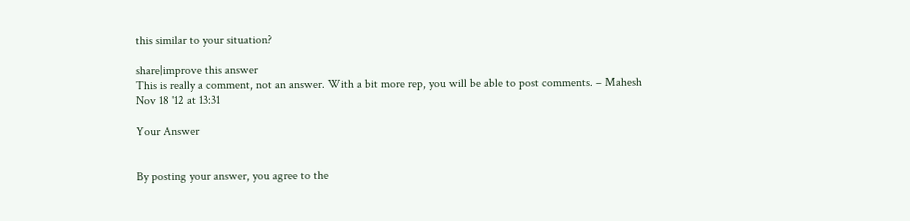this similar to your situation?

share|improve this answer
This is really a comment, not an answer. With a bit more rep, you will be able to post comments. – Mahesh Nov 18 '12 at 13:31

Your Answer


By posting your answer, you agree to the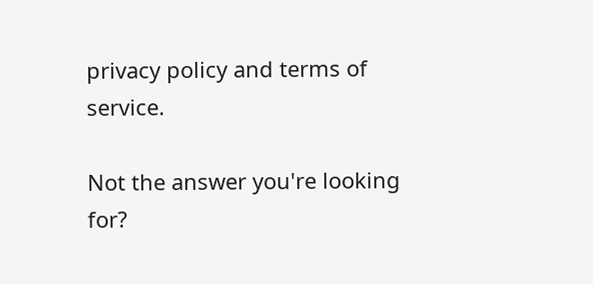privacy policy and terms of service.

Not the answer you're looking for?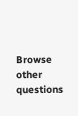Browse other questions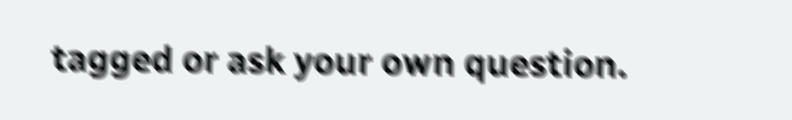tagged or ask your own question.